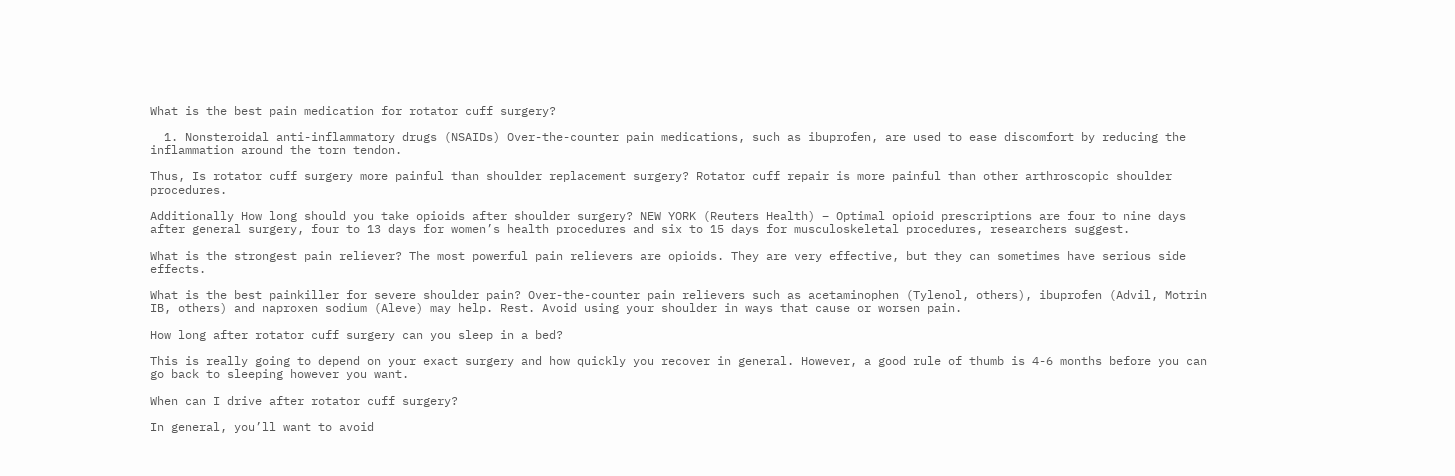What is the best pain medication for rotator cuff surgery?

  1. Nonsteroidal anti-inflammatory drugs (NSAIDs) Over-the-counter pain medications, such as ibuprofen, are used to ease discomfort by reducing the inflammation around the torn tendon.

Thus, Is rotator cuff surgery more painful than shoulder replacement surgery? Rotator cuff repair is more painful than other arthroscopic shoulder procedures.

Additionally How long should you take opioids after shoulder surgery? NEW YORK (Reuters Health) – Optimal opioid prescriptions are four to nine days after general surgery, four to 13 days for women’s health procedures and six to 15 days for musculoskeletal procedures, researchers suggest.

What is the strongest pain reliever? The most powerful pain relievers are opioids. They are very effective, but they can sometimes have serious side effects.

What is the best painkiller for severe shoulder pain? Over-the-counter pain relievers such as acetaminophen (Tylenol, others), ibuprofen (Advil, Motrin IB, others) and naproxen sodium (Aleve) may help. Rest. Avoid using your shoulder in ways that cause or worsen pain.

How long after rotator cuff surgery can you sleep in a bed?

This is really going to depend on your exact surgery and how quickly you recover in general. However, a good rule of thumb is 4-6 months before you can go back to sleeping however you want.

When can I drive after rotator cuff surgery?

In general, you’ll want to avoid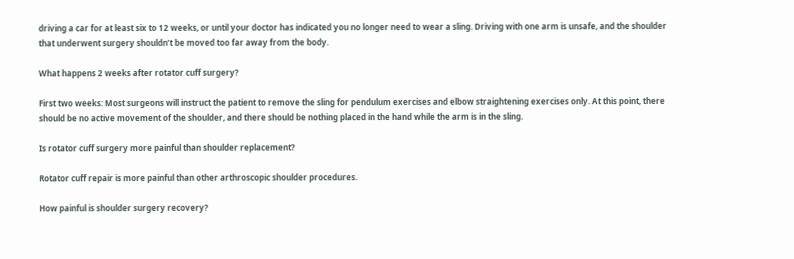driving a car for at least six to 12 weeks, or until your doctor has indicated you no longer need to wear a sling. Driving with one arm is unsafe, and the shoulder that underwent surgery shouldn’t be moved too far away from the body.

What happens 2 weeks after rotator cuff surgery?

First two weeks: Most surgeons will instruct the patient to remove the sling for pendulum exercises and elbow straightening exercises only. At this point, there should be no active movement of the shoulder, and there should be nothing placed in the hand while the arm is in the sling.

Is rotator cuff surgery more painful than shoulder replacement?

Rotator cuff repair is more painful than other arthroscopic shoulder procedures.

How painful is shoulder surgery recovery?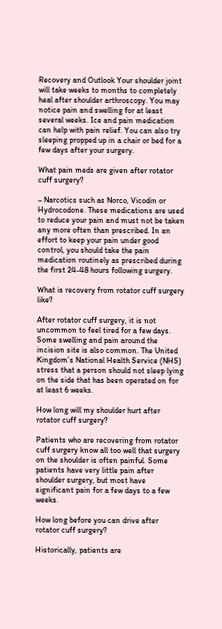Recovery and Outlook Your shoulder joint will take weeks to months to completely heal after shoulder arthroscopy. You may notice pain and swelling for at least several weeks. Ice and pain medication can help with pain relief. You can also try sleeping propped up in a chair or bed for a few days after your surgery.

What pain meds are given after rotator cuff surgery?

– Narcotics such as Norco, Vicodin or Hydrocodone. These medications are used to reduce your pain and must not be taken any more often than prescribed. In an effort to keep your pain under good control, you should take the pain medication routinely as prescribed during the first 24-48 hours following surgery.

What is recovery from rotator cuff surgery like?

After rotator cuff surgery, it is not uncommon to feel tired for a few days. Some swelling and pain around the incision site is also common. The United Kingdom’s National Health Service (NHS) stress that a person should not sleep lying on the side that has been operated on for at least 6 weeks.

How long will my shoulder hurt after rotator cuff surgery?

Patients who are recovering from rotator cuff surgery know all too well that surgery on the shoulder is often painful. Some patients have very little pain after shoulder surgery, but most have significant pain for a few days to a few weeks.

How long before you can drive after rotator cuff surgery?

Historically, patients are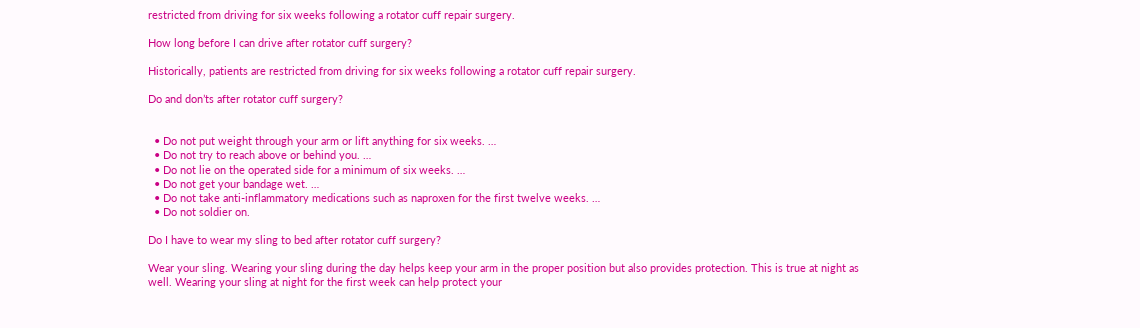restricted from driving for six weeks following a rotator cuff repair surgery.

How long before I can drive after rotator cuff surgery?

Historically, patients are restricted from driving for six weeks following a rotator cuff repair surgery.

Do and don’ts after rotator cuff surgery?


  • Do not put weight through your arm or lift anything for six weeks. …
  • Do not try to reach above or behind you. …
  • Do not lie on the operated side for a minimum of six weeks. …
  • Do not get your bandage wet. …
  • Do not take anti-inflammatory medications such as naproxen for the first twelve weeks. …
  • Do not soldier on.

Do I have to wear my sling to bed after rotator cuff surgery?

Wear your sling. Wearing your sling during the day helps keep your arm in the proper position but also provides protection. This is true at night as well. Wearing your sling at night for the first week can help protect your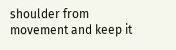shoulder from movement and keep it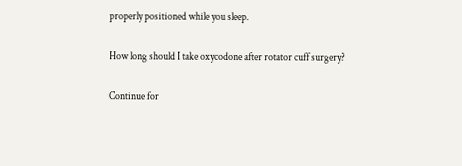properly positioned while you sleep.

How long should I take oxycodone after rotator cuff surgery?

Continue for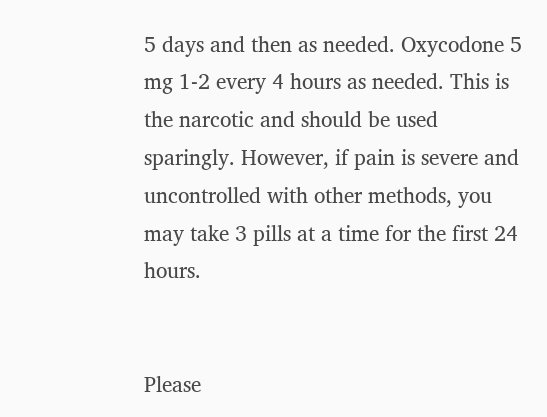5 days and then as needed. Oxycodone 5 mg 1-2 every 4 hours as needed. This is the narcotic and should be used sparingly. However, if pain is severe and uncontrolled with other methods, you may take 3 pills at a time for the first 24 hours.


Please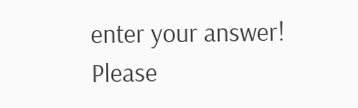enter your answer!
Please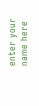enter your name here